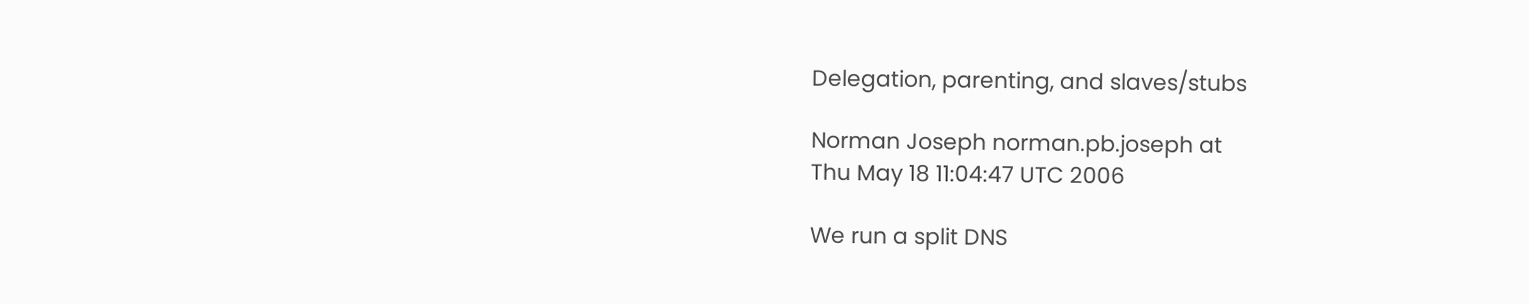Delegation, parenting, and slaves/stubs

Norman Joseph norman.pb.joseph at
Thu May 18 11:04:47 UTC 2006

We run a split DNS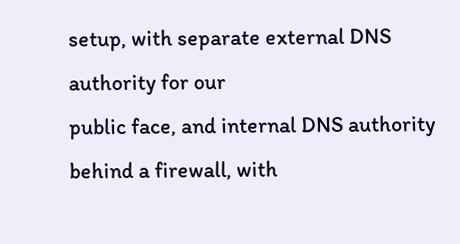setup, with separate external DNS authority for our
public face, and internal DNS authority behind a firewall, with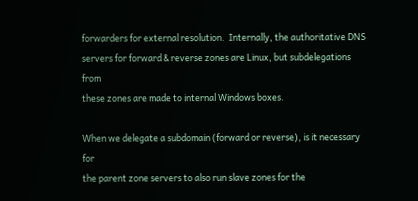forwarders for external resolution.  Internally, the authoritative DNS
servers for forward & reverse zones are Linux, but subdelegations from
these zones are made to internal Windows boxes.

When we delegate a subdomain (forward or reverse), is it necessary for
the parent zone servers to also run slave zones for the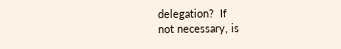delegation?  If
not necessary, is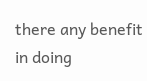there any benefit in doing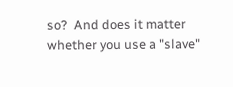so?  And does it matter
whether you use a "slave"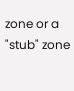zone or a "stub" zone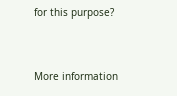for this purpose?



More information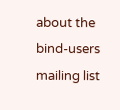about the bind-users mailing list